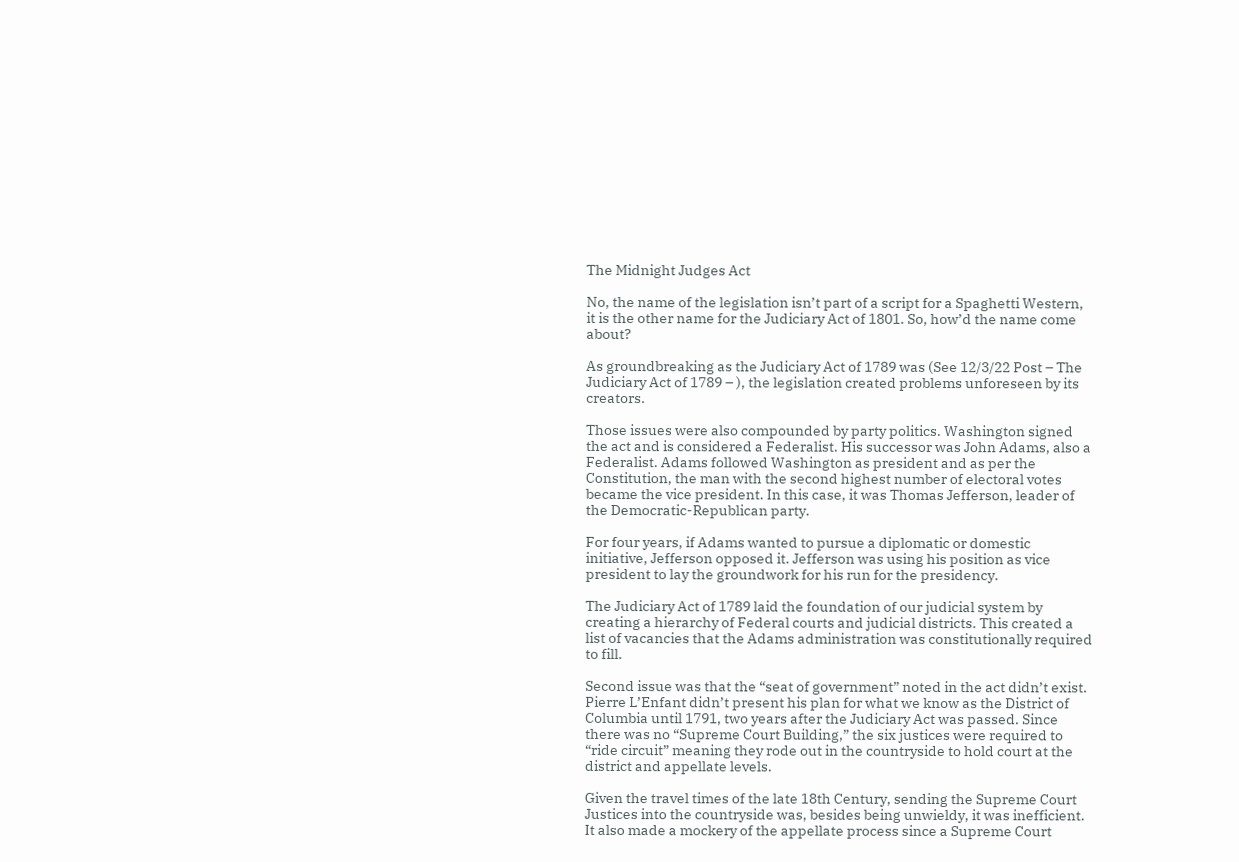The Midnight Judges Act

No, the name of the legislation isn’t part of a script for a Spaghetti Western, it is the other name for the Judiciary Act of 1801. So, how’d the name come about?

As groundbreaking as the Judiciary Act of 1789 was (See 12/3/22 Post – The Judiciary Act of 1789 – ), the legislation created problems unforeseen by its creators.

Those issues were also compounded by party politics. Washington signed the act and is considered a Federalist. His successor was John Adams, also a Federalist. Adams followed Washington as president and as per the Constitution, the man with the second highest number of electoral votes became the vice president. In this case, it was Thomas Jefferson, leader of the Democratic-Republican party.

For four years, if Adams wanted to pursue a diplomatic or domestic initiative, Jefferson opposed it. Jefferson was using his position as vice president to lay the groundwork for his run for the presidency.

The Judiciary Act of 1789 laid the foundation of our judicial system by creating a hierarchy of Federal courts and judicial districts. This created a list of vacancies that the Adams administration was constitutionally required to fill.

Second issue was that the “seat of government” noted in the act didn’t exist. Pierre L’Enfant didn’t present his plan for what we know as the District of Columbia until 1791, two years after the Judiciary Act was passed. Since there was no “Supreme Court Building,” the six justices were required to “ride circuit” meaning they rode out in the countryside to hold court at the district and appellate levels.

Given the travel times of the late 18th Century, sending the Supreme Court Justices into the countryside was, besides being unwieldy, it was inefficient. It also made a mockery of the appellate process since a Supreme Court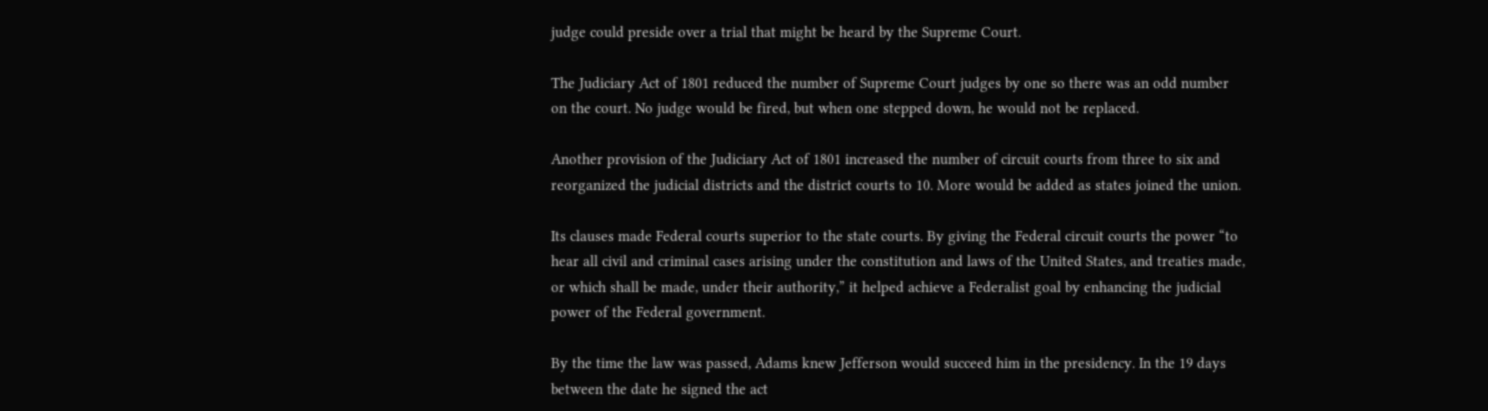judge could preside over a trial that might be heard by the Supreme Court.

The Judiciary Act of 1801 reduced the number of Supreme Court judges by one so there was an odd number on the court. No judge would be fired, but when one stepped down, he would not be replaced.

Another provision of the Judiciary Act of 1801 increased the number of circuit courts from three to six and reorganized the judicial districts and the district courts to 10. More would be added as states joined the union.

Its clauses made Federal courts superior to the state courts. By giving the Federal circuit courts the power “to hear all civil and criminal cases arising under the constitution and laws of the United States, and treaties made, or which shall be made, under their authority,” it helped achieve a Federalist goal by enhancing the judicial power of the Federal government.

By the time the law was passed, Adams knew Jefferson would succeed him in the presidency. In the 19 days between the date he signed the act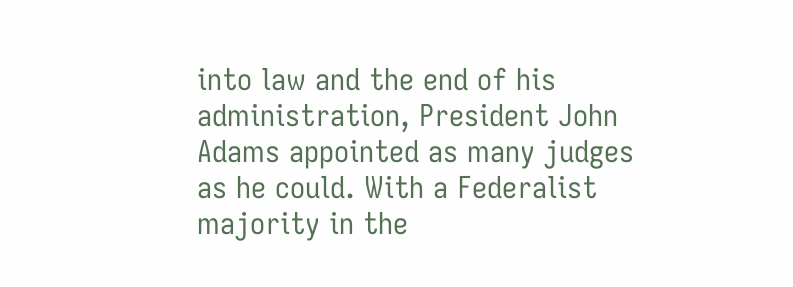into law and the end of his administration, President John Adams appointed as many judges as he could. With a Federalist majority in the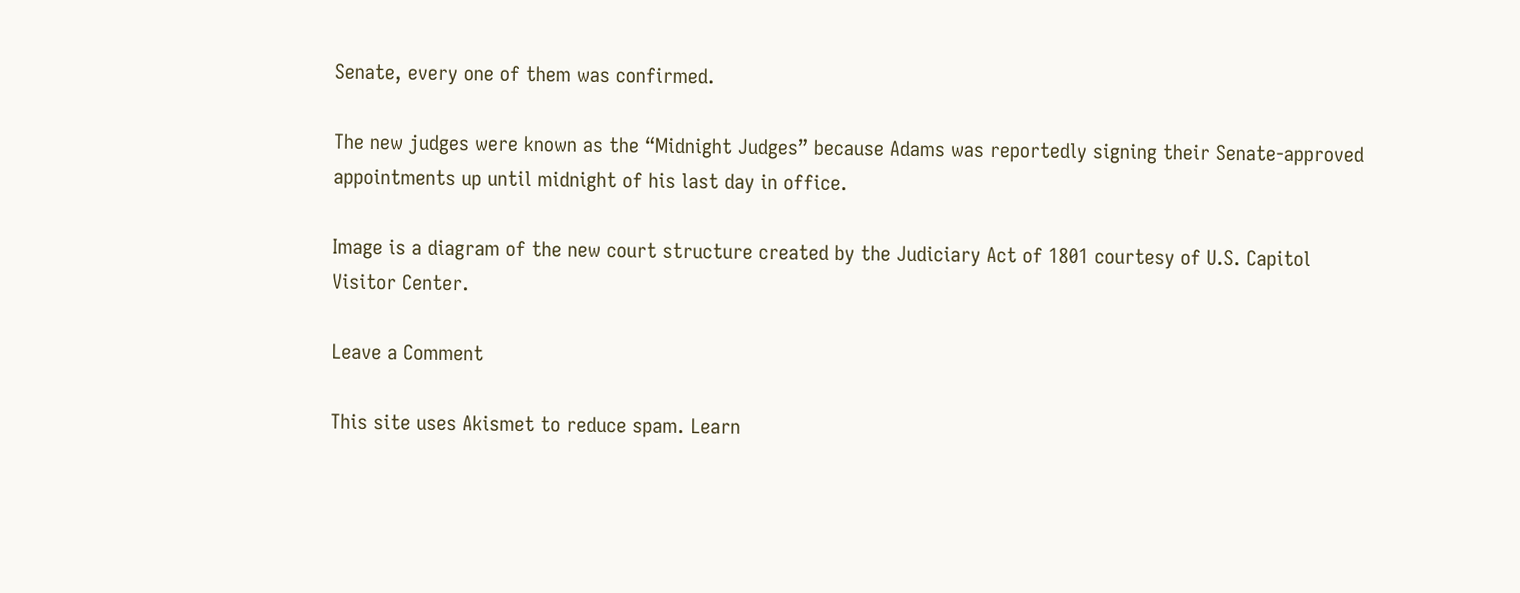Senate, every one of them was confirmed.

The new judges were known as the “Midnight Judges” because Adams was reportedly signing their Senate-approved appointments up until midnight of his last day in office.

Image is a diagram of the new court structure created by the Judiciary Act of 1801 courtesy of U.S. Capitol Visitor Center.

Leave a Comment

This site uses Akismet to reduce spam. Learn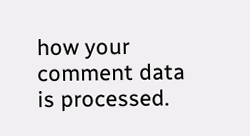how your comment data is processed.